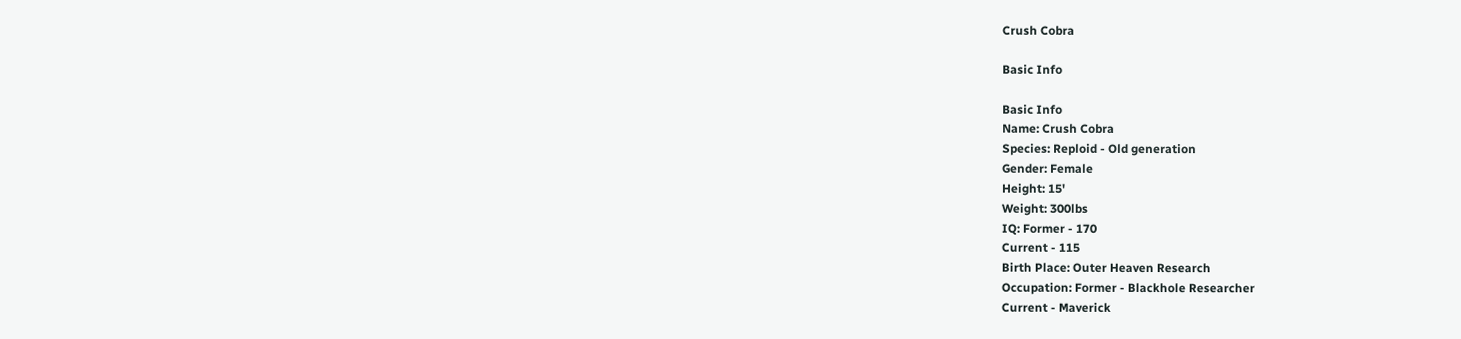Crush Cobra

Basic Info

Basic Info
Name: Crush Cobra
Species: Reploid - Old generation
Gender: Female
Height: 15'
Weight: 300lbs
IQ: Former - 170
Current - 115
Birth Place: Outer Heaven Research
Occupation: Former - Blackhole Researcher
Current - Maverick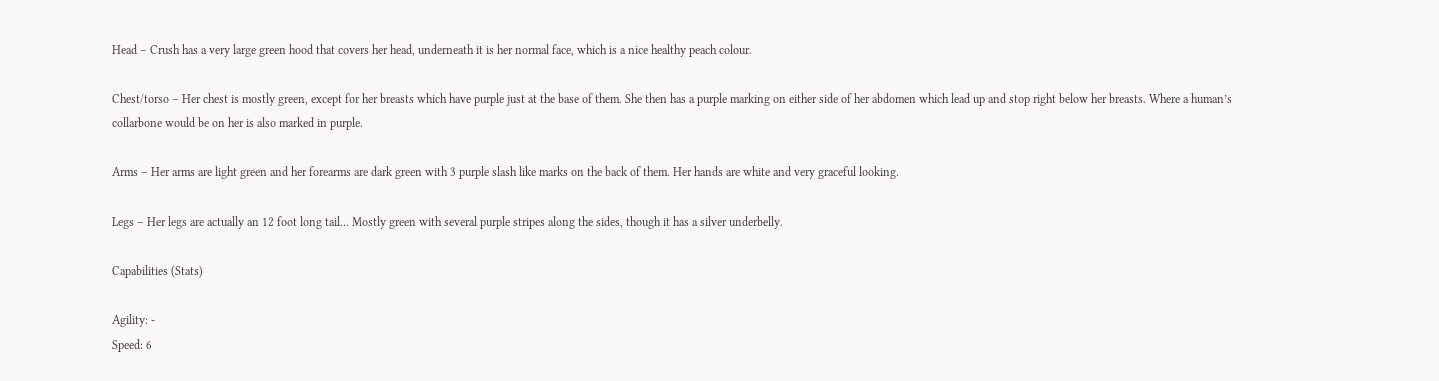Head – Crush has a very large green hood that covers her head, underneath it is her normal face, which is a nice healthy peach colour.

Chest/torso – Her chest is mostly green, except for her breasts which have purple just at the base of them. She then has a purple marking on either side of her abdomen which lead up and stop right below her breasts. Where a human’s collarbone would be on her is also marked in purple.

Arms – Her arms are light green and her forearms are dark green with 3 purple slash like marks on the back of them. Her hands are white and very graceful looking.

Legs – Her legs are actually an 12 foot long tail… Mostly green with several purple stripes along the sides, though it has a silver underbelly.

Capabilities (Stats)

Agility: -
Speed: 6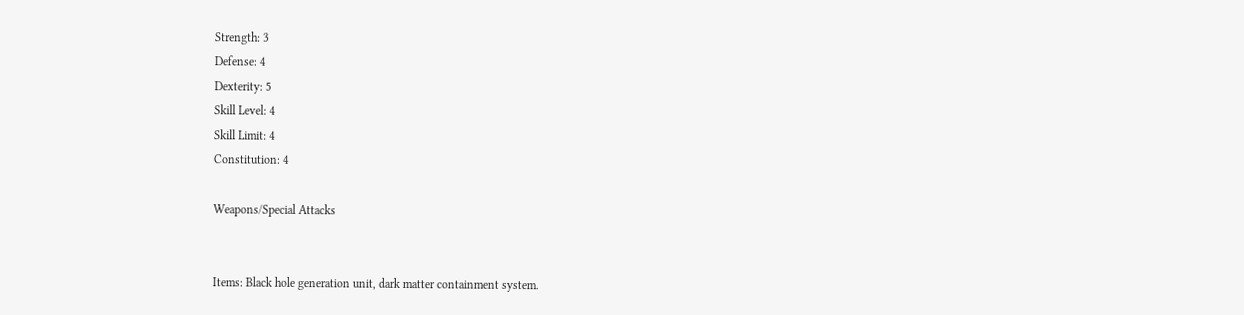Strength: 3
Defense: 4
Dexterity: 5
Skill Level: 4
Skill Limit: 4
Constitution: 4

Weapons/Special Attacks


Items: Black hole generation unit, dark matter containment system.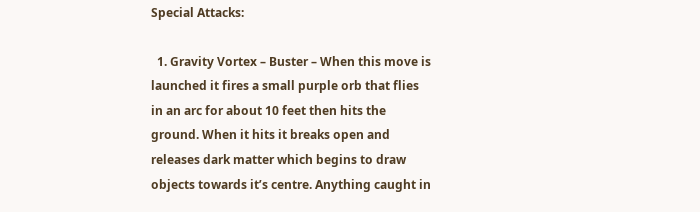Special Attacks:

  1. Gravity Vortex – Buster – When this move is launched it fires a small purple orb that flies in an arc for about 10 feet then hits the ground. When it hits it breaks open and releases dark matter which begins to draw objects towards it’s centre. Anything caught in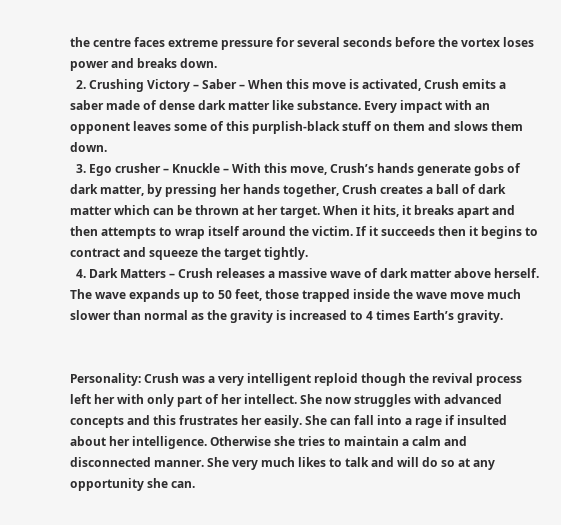the centre faces extreme pressure for several seconds before the vortex loses power and breaks down.
  2. Crushing Victory – Saber – When this move is activated, Crush emits a saber made of dense dark matter like substance. Every impact with an opponent leaves some of this purplish-black stuff on them and slows them down.
  3. Ego crusher – Knuckle – With this move, Crush’s hands generate gobs of dark matter, by pressing her hands together, Crush creates a ball of dark matter which can be thrown at her target. When it hits, it breaks apart and then attempts to wrap itself around the victim. If it succeeds then it begins to contract and squeeze the target tightly.
  4. Dark Matters – Crush releases a massive wave of dark matter above herself. The wave expands up to 50 feet, those trapped inside the wave move much slower than normal as the gravity is increased to 4 times Earth’s gravity.


Personality: Crush was a very intelligent reploid though the revival process left her with only part of her intellect. She now struggles with advanced concepts and this frustrates her easily. She can fall into a rage if insulted about her intelligence. Otherwise she tries to maintain a calm and disconnected manner. She very much likes to talk and will do so at any opportunity she can.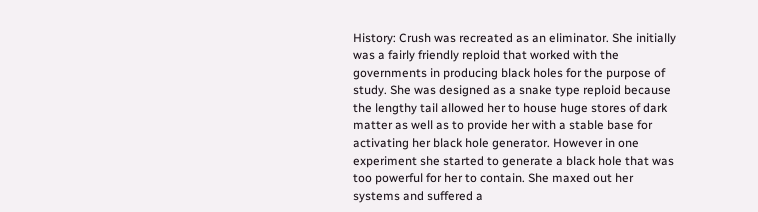History: Crush was recreated as an eliminator. She initially was a fairly friendly reploid that worked with the governments in producing black holes for the purpose of study. She was designed as a snake type reploid because the lengthy tail allowed her to house huge stores of dark matter as well as to provide her with a stable base for activating her black hole generator. However in one experiment she started to generate a black hole that was too powerful for her to contain. She maxed out her systems and suffered a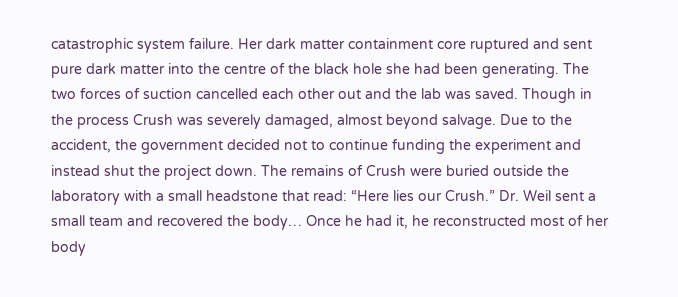catastrophic system failure. Her dark matter containment core ruptured and sent pure dark matter into the centre of the black hole she had been generating. The two forces of suction cancelled each other out and the lab was saved. Though in the process Crush was severely damaged, almost beyond salvage. Due to the accident, the government decided not to continue funding the experiment and instead shut the project down. The remains of Crush were buried outside the laboratory with a small headstone that read: “Here lies our Crush.” Dr. Weil sent a small team and recovered the body… Once he had it, he reconstructed most of her body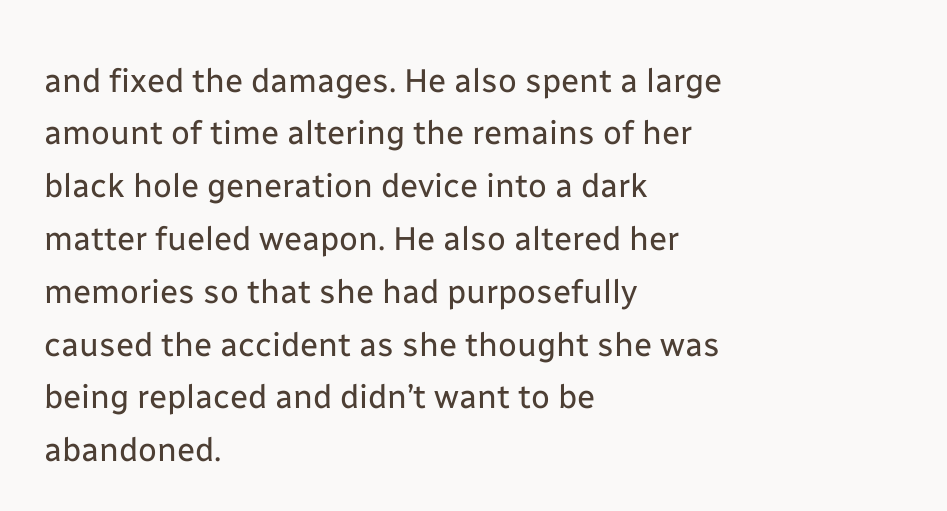and fixed the damages. He also spent a large amount of time altering the remains of her black hole generation device into a dark matter fueled weapon. He also altered her memories so that she had purposefully caused the accident as she thought she was being replaced and didn’t want to be abandoned.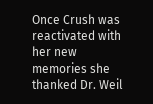Once Crush was reactivated with her new memories she thanked Dr. Weil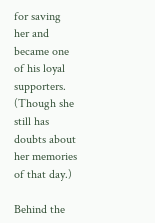for saving her and became one of his loyal supporters. (Though she still has doubts about her memories of that day.)

Behind the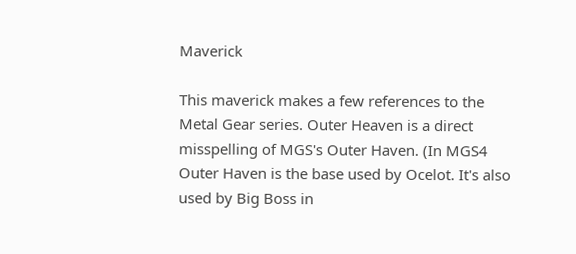Maverick

This maverick makes a few references to the Metal Gear series. Outer Heaven is a direct misspelling of MGS's Outer Haven. (In MGS4 Outer Haven is the base used by Ocelot. It's also used by Big Boss in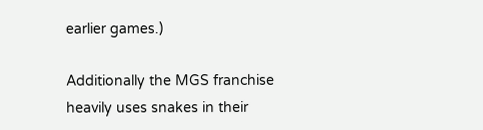earlier games.)

Additionally the MGS franchise heavily uses snakes in their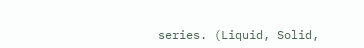series. (Liquid, Solid,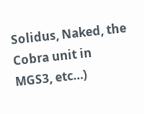Solidus, Naked, the Cobra unit in MGS3, etc…)